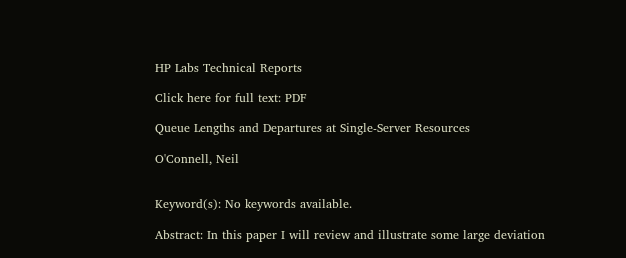HP Labs Technical Reports

Click here for full text: PDF

Queue Lengths and Departures at Single-Server Resources

O'Connell, Neil


Keyword(s): No keywords available.

Abstract: In this paper I will review and illustrate some large deviation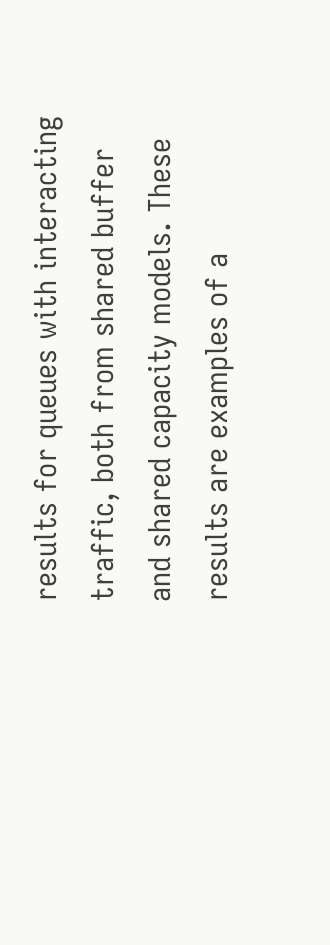results for queues with interacting traffic, both from shared buffer and shared capacity models. These results are examples of a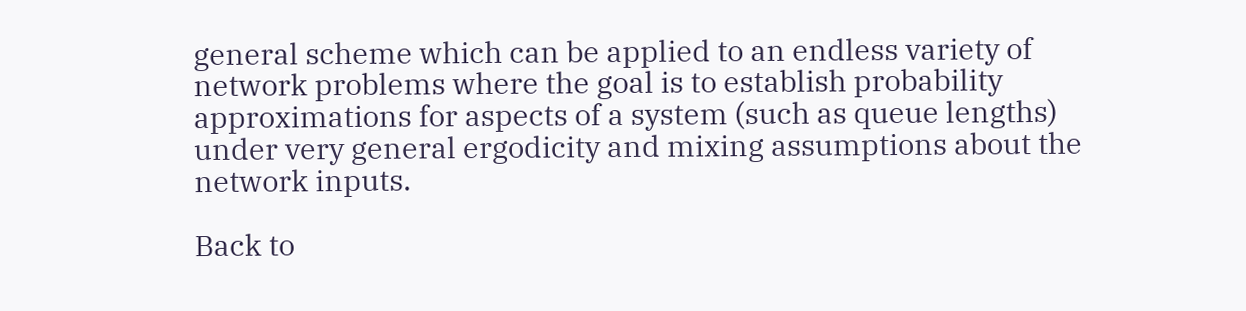general scheme which can be applied to an endless variety of network problems where the goal is to establish probability approximations for aspects of a system (such as queue lengths) under very general ergodicity and mixing assumptions about the network inputs.

Back to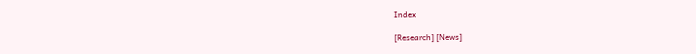Index

[Research] [News]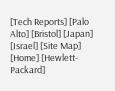[Tech Reports] [Palo Alto] [Bristol] [Japan] [Israel] [Site Map] [Home] [Hewlett-Packard]